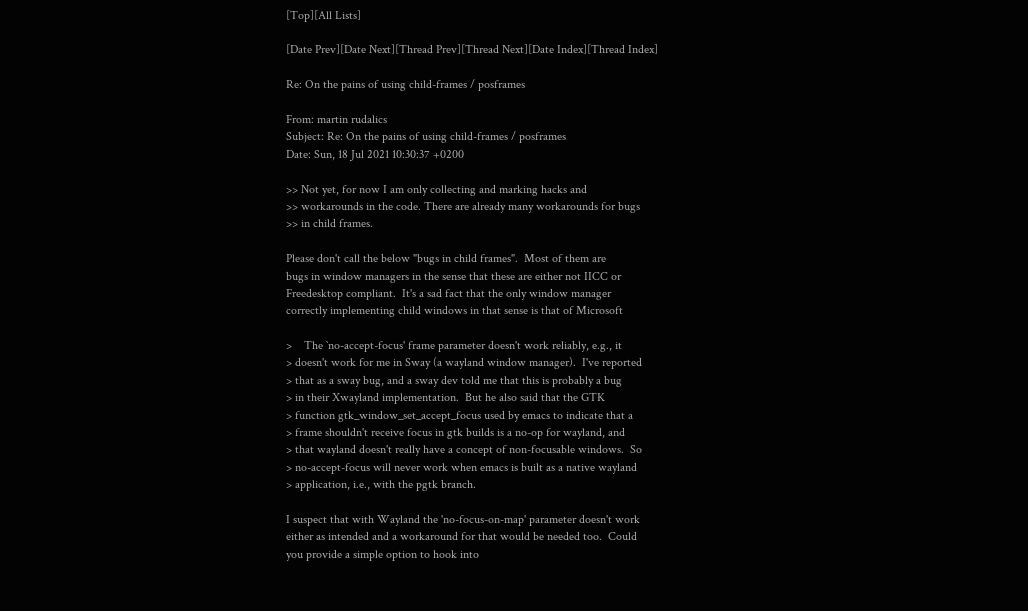[Top][All Lists]

[Date Prev][Date Next][Thread Prev][Thread Next][Date Index][Thread Index]

Re: On the pains of using child-frames / posframes

From: martin rudalics
Subject: Re: On the pains of using child-frames / posframes
Date: Sun, 18 Jul 2021 10:30:37 +0200

>> Not yet, for now I am only collecting and marking hacks and
>> workarounds in the code. There are already many workarounds for bugs
>> in child frames.

Please don't call the below "bugs in child frames".  Most of them are
bugs in window managers in the sense that these are either not IICC or
Freedesktop compliant.  It's a sad fact that the only window manager
correctly implementing child windows in that sense is that of Microsoft

>    The `no-accept-focus' frame parameter doesn't work reliably, e.g., it
> doesn't work for me in Sway (a wayland window manager).  I've reported
> that as a sway bug, and a sway dev told me that this is probably a bug
> in their Xwayland implementation.  But he also said that the GTK
> function gtk_window_set_accept_focus used by emacs to indicate that a
> frame shouldn't receive focus in gtk builds is a no-op for wayland, and
> that wayland doesn't really have a concept of non-focusable windows.  So
> no-accept-focus will never work when emacs is built as a native wayland
> application, i.e., with the pgtk branch.

I suspect that with Wayland the 'no-focus-on-map' parameter doesn't work
either as intended and a workaround for that would be needed too.  Could
you provide a simple option to hook into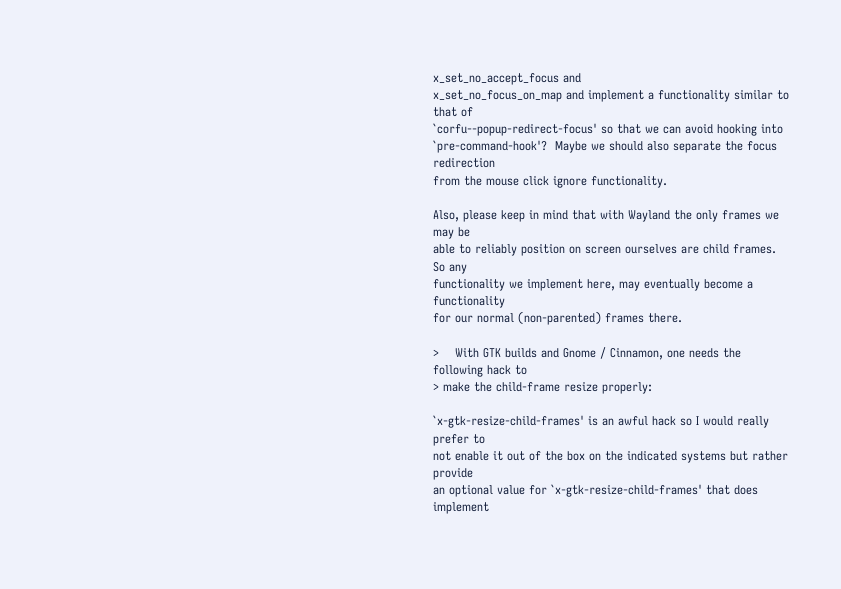x_set_no_accept_focus and
x_set_no_focus_on_map and implement a functionality similar to that of
`corfu--popup-redirect-focus' so that we can avoid hooking into
`pre-command-hook'?  Maybe we should also separate the focus redirection
from the mouse click ignore functionality.

Also, please keep in mind that with Wayland the only frames we may be
able to reliably position on screen ourselves are child frames.  So any
functionality we implement here, may eventually become a functionality
for our normal (non-parented) frames there.

>    With GTK builds and Gnome / Cinnamon, one needs the following hack to
> make the child-frame resize properly:

`x-gtk-resize-child-frames' is an awful hack so I would really prefer to
not enable it out of the box on the indicated systems but rather provide
an optional value for `x-gtk-resize-child-frames' that does implement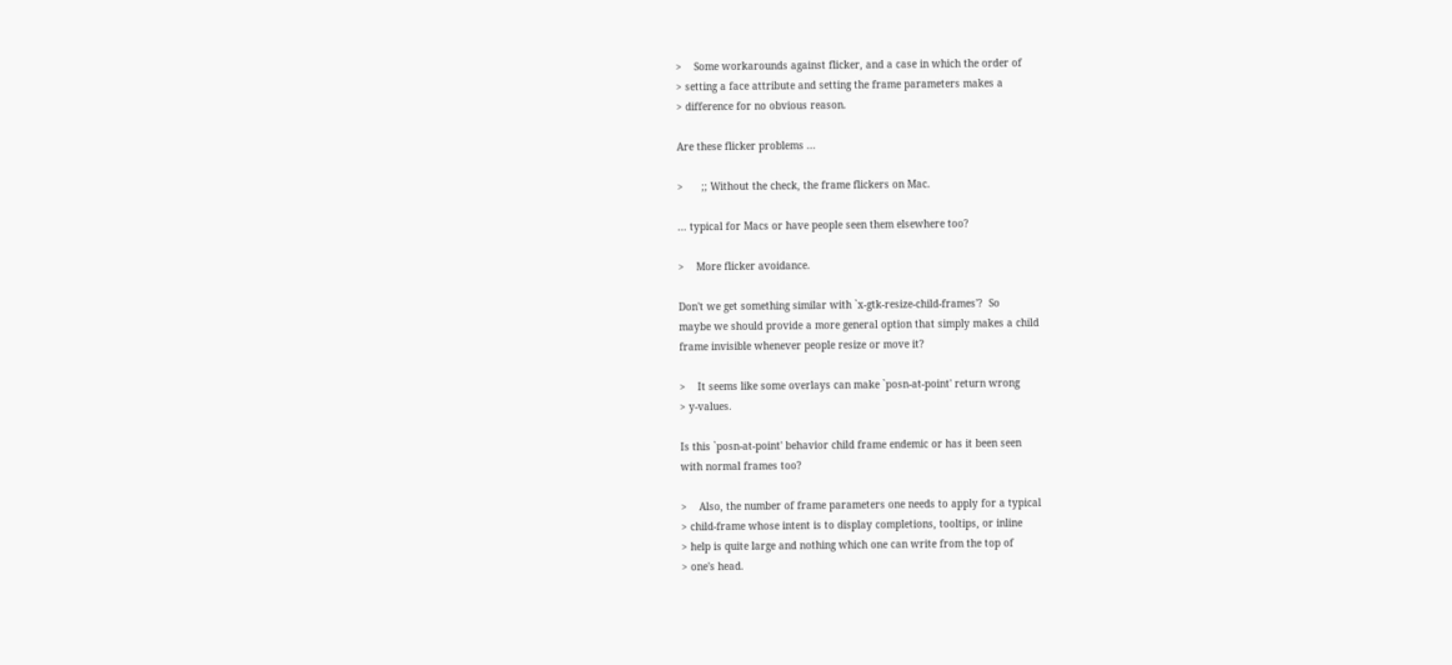>    Some workarounds against flicker, and a case in which the order of
> setting a face attribute and setting the frame parameters makes a
> difference for no obvious reason.

Are these flicker problems ...

>      ;; Without the check, the frame flickers on Mac.

... typical for Macs or have people seen them elsewhere too?

>    More flicker avoidance.

Don't we get something similar with `x-gtk-resize-child-frames'?  So
maybe we should provide a more general option that simply makes a child
frame invisible whenever people resize or move it?

>    It seems like some overlays can make `posn-at-point' return wrong
> y-values.

Is this `posn-at-point' behavior child frame endemic or has it been seen
with normal frames too?

>    Also, the number of frame parameters one needs to apply for a typical
> child-frame whose intent is to display completions, tooltips, or inline
> help is quite large and nothing which one can write from the top of
> one's head.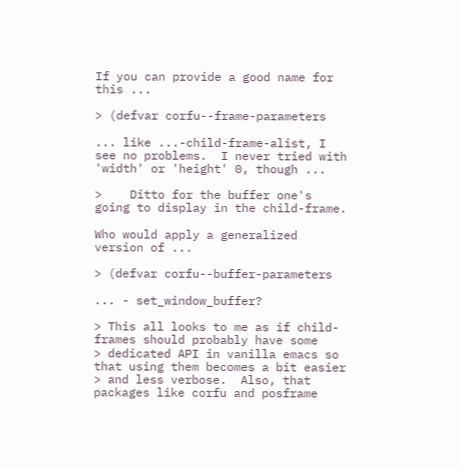If you can provide a good name for this ...

> (defvar corfu--frame-parameters

... like ...-child-frame-alist, I see no problems.  I never tried with
'width' or 'height' 0, though ...

>    Ditto for the buffer one's going to display in the child-frame.

Who would apply a generalized version of ...

> (defvar corfu--buffer-parameters

... - set_window_buffer?

> This all looks to me as if child-frames should probably have some
> dedicated API in vanilla emacs so that using them becomes a bit easier
> and less verbose.  Also, that packages like corfu and posframe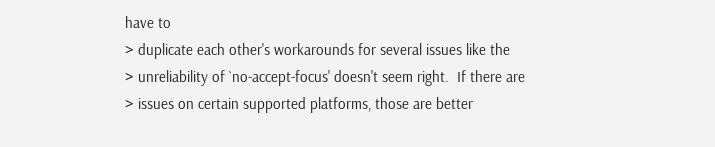have to
> duplicate each other's workarounds for several issues like the
> unreliability of `no-accept-focus' doesn't seem right.  If there are
> issues on certain supported platforms, those are better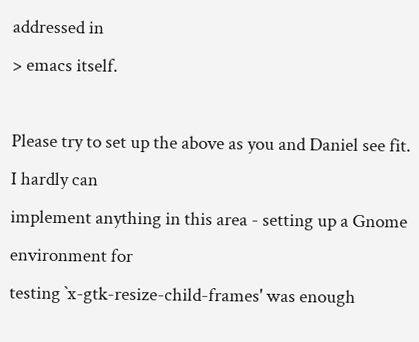addressed in
> emacs itself.

Please try to set up the above as you and Daniel see fit.  I hardly can
implement anything in this area - setting up a Gnome environment for
testing `x-gtk-resize-child-frames' was enough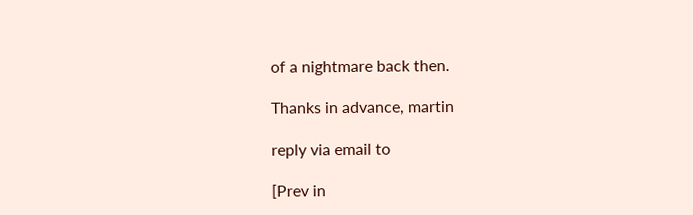of a nightmare back then.

Thanks in advance, martin

reply via email to

[Prev in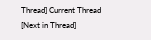Thread] Current Thread [Next in Thread]